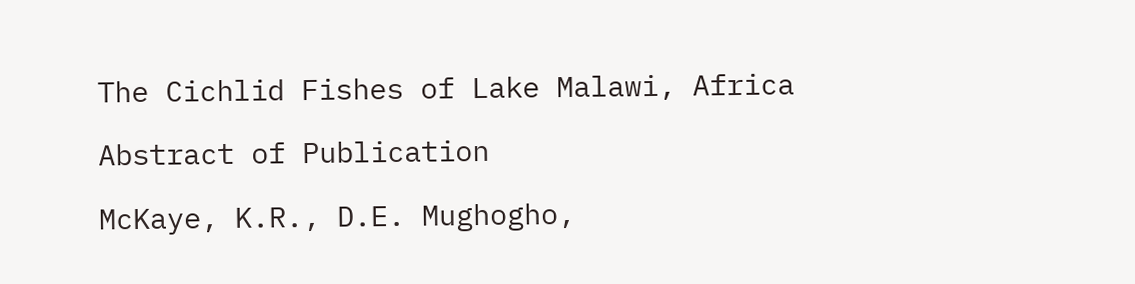The Cichlid Fishes of Lake Malawi, Africa

Abstract of Publication

McKaye, K.R., D.E. Mughogho,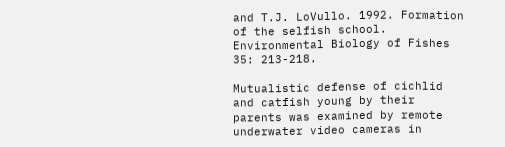and T.J. LoVullo. 1992. Formation of the selfish school. Environmental Biology of Fishes 35: 213-218.

Mutualistic defense of cichlid and catfish young by their parents was examined by remote underwater video cameras in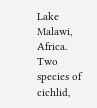Lake Malawi, Africa. Two species of cichlid,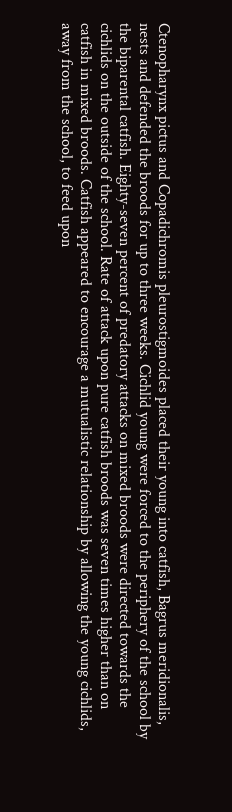Ctenopharynx pictus and Copadichromis pleurostigmoides placed their young into catfish, Bagrus meridionalis, nests and defended the broods for up to three weeks. Cichlid young were forced to the periphery of the school by the biparental catfish. Eighty-seven percent of predatory attacks on mixed broods were directed towards the cichlids on the outside of the school. Rate of attack upon pure catfish broods was seven times higher than on catfish in mixed broods. Catfish appeared to encourage a mutualistic relationship by allowing the young cichlids, away from the school, to feed upon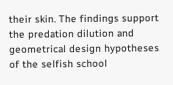their skin. The findings support the predation dilution and geometrical design hypotheses of the selfish school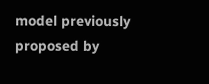model previously proposed by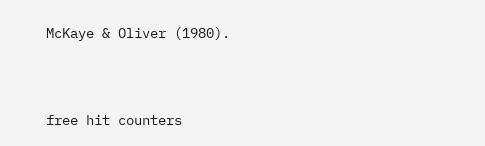McKaye & Oliver (1980).




free hit counters